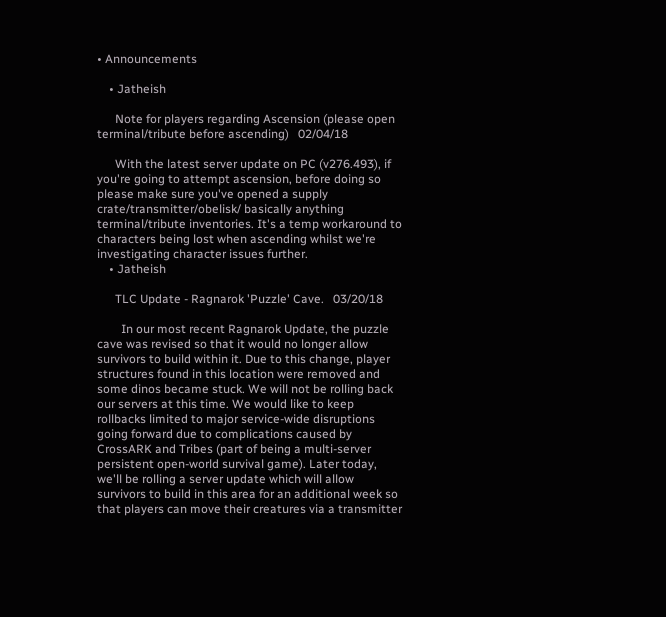• Announcements

    • Jatheish

      Note for players regarding Ascension (please open terminal/tribute before ascending)   02/04/18

      With the latest server update on PC (v276.493), if you're going to attempt ascension, before doing so please make sure you've opened a supply crate/transmitter/obelisk/ basically anything terminal/tribute inventories. It's a temp workaround to characters being lost when ascending whilst we're investigating character issues further.
    • Jatheish

      TLC Update - Ragnarok 'Puzzle' Cave.   03/20/18

        In our most recent Ragnarok Update, the puzzle cave was revised so that it would no longer allow survivors to build within it. Due to this change, player structures found in this location were removed and some dinos became stuck. We will not be rolling back our servers at this time. We would like to keep rollbacks limited to major service-wide disruptions going forward due to complications caused by CrossARK and Tribes (part of being a multi-server persistent open-world survival game). Later today, we'll be rolling a server update which will allow survivors to build in this area for an additional week so that players can move their creatures via a transmitter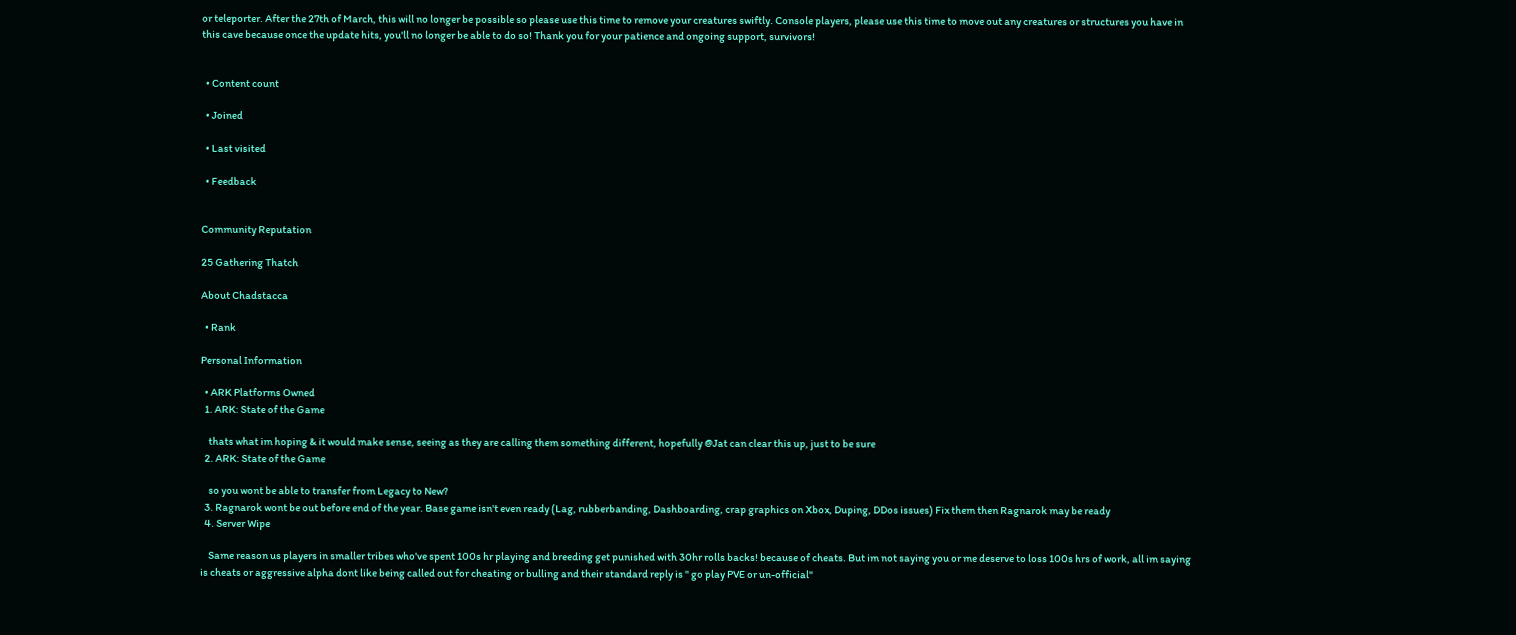or teleporter. After the 27th of March, this will no longer be possible so please use this time to remove your creatures swiftly. Console players, please use this time to move out any creatures or structures you have in this cave because once the update hits, you'll no longer be able to do so! Thank you for your patience and ongoing support, survivors!


  • Content count

  • Joined

  • Last visited

  • Feedback


Community Reputation

25 Gathering Thatch

About Chadstacca

  • Rank

Personal Information

  • ARK Platforms Owned
  1. ARK: State of the Game

    thats what im hoping & it would make sense, seeing as they are calling them something different, hopefully @Jat can clear this up, just to be sure
  2. ARK: State of the Game

    so you wont be able to transfer from Legacy to New?
  3. Ragnarok wont be out before end of the year. Base game isn't even ready (Lag, rubberbanding, Dashboarding, crap graphics on Xbox, Duping, DDos issues) Fix them then Ragnarok may be ready
  4. Server Wipe

    Same reason us players in smaller tribes who've spent 100s hr playing and breeding get punished with 30hr rolls backs! because of cheats. But im not saying you or me deserve to loss 100s hrs of work, all im saying is cheats or aggressive alpha dont like being called out for cheating or bulling and their standard reply is " go play PVE or un-official"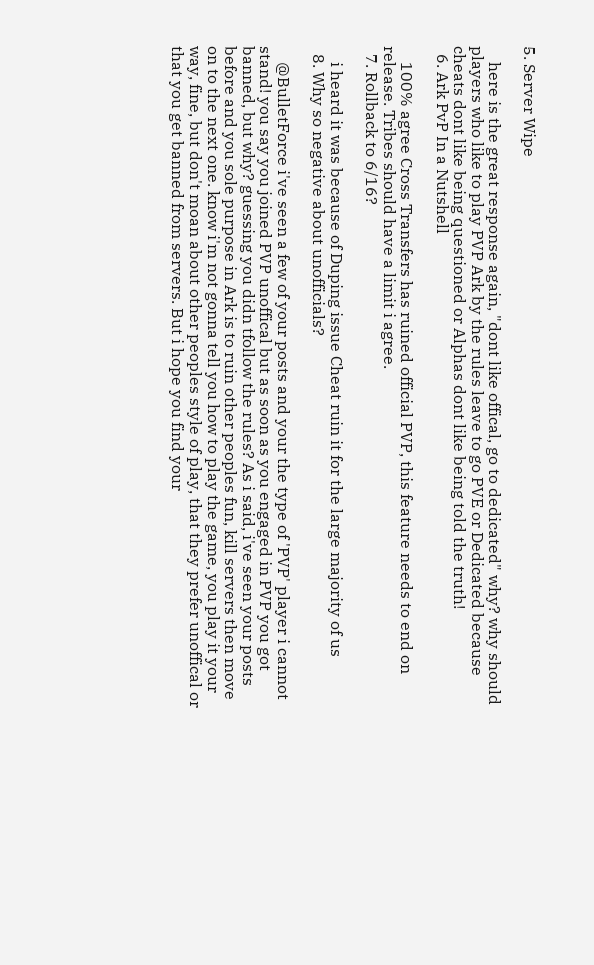5. Server Wipe

    here is the great response again, "dont like offical, go to dedicated" why? why should players who like to play PVP Ark by the rules leave to go PVE or Dedicated because cheats dont like being questioned or Alphas dont like being told the truth!
  6. Ark PvP In a Nutshell

    100% agree Cross Transfers has ruined official PVP, this feature needs to end on release. Tribes should have a limit i agree.
  7. Rollback to 6/16?

    i heard it was because of Duping issue Cheat ruin it for the large majority of us
  8. Why so negative about unofficials?

    @BulletForce i've seen a few of your posts and your the type of 'PVP' player i cannot stand! you say you joined PVP unoffical but as soon as you engaged in PVP you got banned, but why? guessing you didn tfollow the rules? As i said, i've seen your posts before and you sole purpose in Ark is to ruin other peoples fun, kill servers then move on to the next one. know i'm not gonna tell you how to play the game, you play it your way, fine, but don't moan about other peoples style of play, that they prefer unoffical or that you get banned from servers. But i hope you find your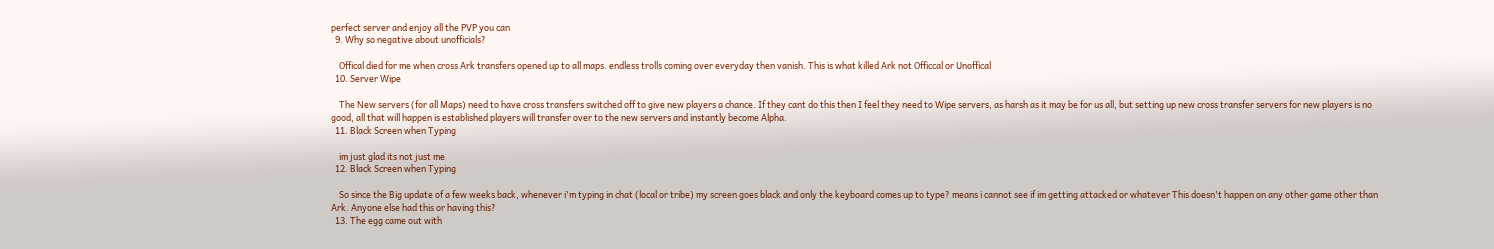perfect server and enjoy all the PVP you can
  9. Why so negative about unofficials?

    Offical died for me when cross Ark transfers opened up to all maps. endless trolls coming over everyday then vanish. This is what killed Ark not Officcal or Unoffical
  10. Server Wipe

    The New servers (for all Maps) need to have cross transfers switched off to give new players a chance. If they cant do this then I feel they need to Wipe servers, as harsh as it may be for us all, but setting up new cross transfer servers for new players is no good, all that will happen is established players will transfer over to the new servers and instantly become Alpha.
  11. Black Screen when Typing

    im just glad its not just me
  12. Black Screen when Typing

    So since the Big update of a few weeks back, whenever i'm typing in chat (local or tribe) my screen goes black and only the keyboard comes up to type? means i cannot see if im getting attacked or whatever This doesn't happen on any other game other than Ark. Anyone else had this or having this?
  13. The egg came out with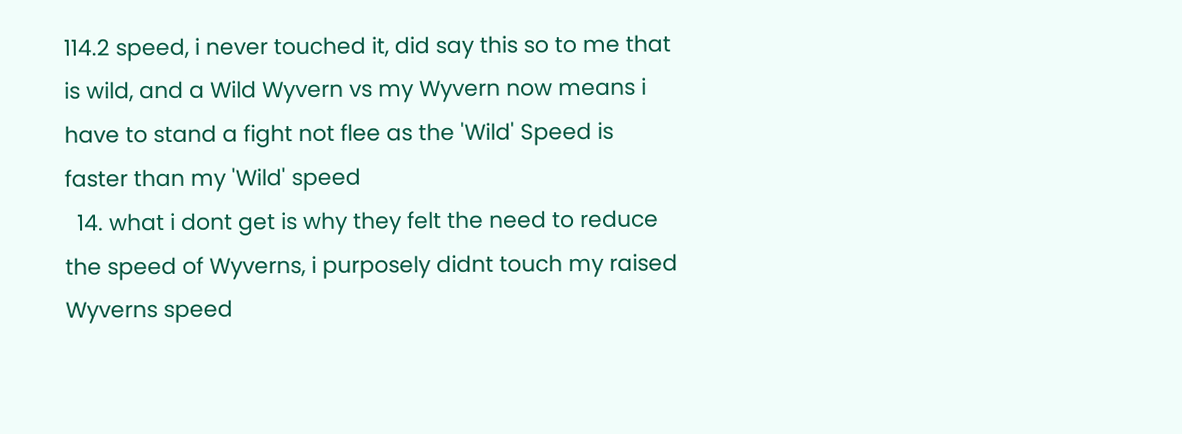114.2 speed, i never touched it, did say this so to me that is wild, and a Wild Wyvern vs my Wyvern now means i have to stand a fight not flee as the 'Wild' Speed is faster than my 'Wild' speed
  14. what i dont get is why they felt the need to reduce the speed of Wyverns, i purposely didnt touch my raised Wyverns speed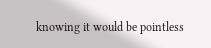knowing it would be pointless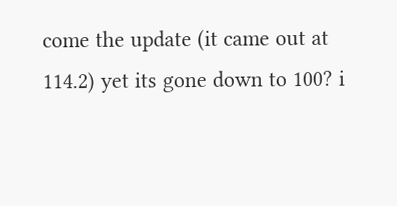come the update (it came out at 114.2) yet its gone down to 100? i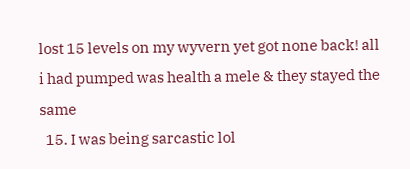lost 15 levels on my wyvern yet got none back! all i had pumped was health a mele & they stayed the same
  15. I was being sarcastic lol